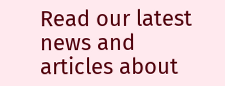Read our latest news and articles about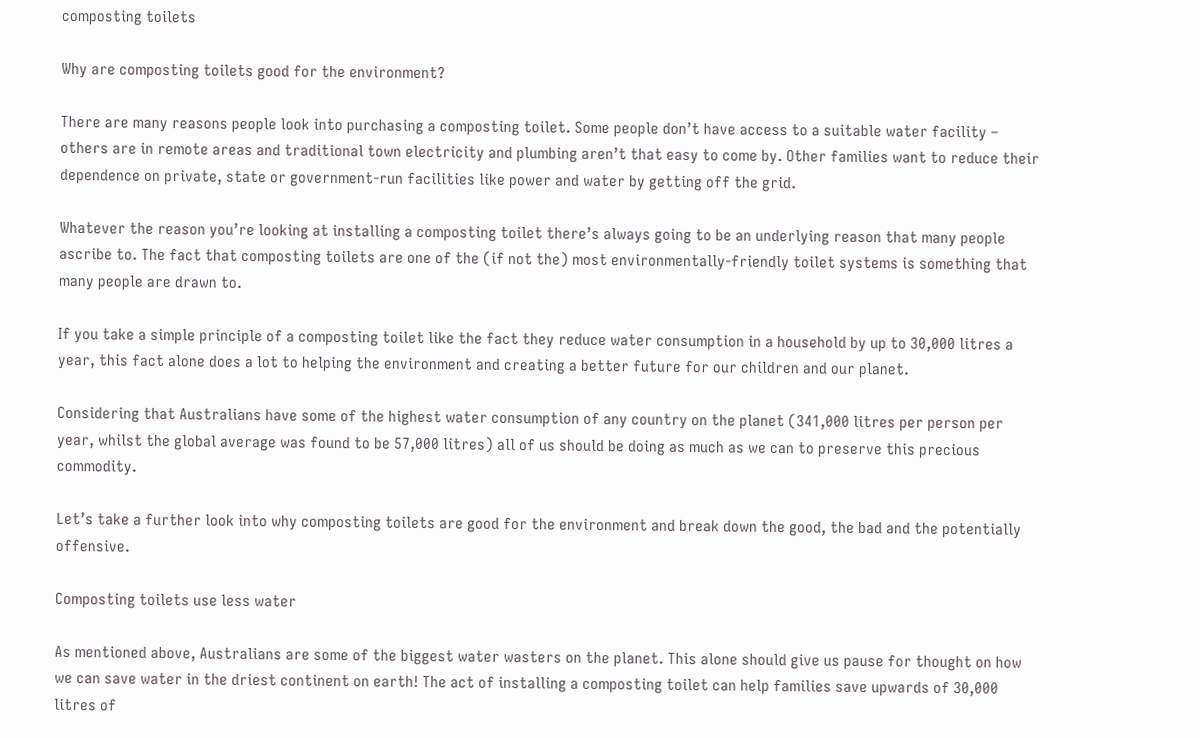composting toilets

Why are composting toilets good for the environment?

There are many reasons people look into purchasing a composting toilet. Some people don’t have access to a suitable water facility – others are in remote areas and traditional town electricity and plumbing aren’t that easy to come by. Other families want to reduce their dependence on private, state or government-run facilities like power and water by getting off the grid.

Whatever the reason you’re looking at installing a composting toilet there’s always going to be an underlying reason that many people ascribe to. The fact that composting toilets are one of the (if not the) most environmentally-friendly toilet systems is something that many people are drawn to.

If you take a simple principle of a composting toilet like the fact they reduce water consumption in a household by up to 30,000 litres a year, this fact alone does a lot to helping the environment and creating a better future for our children and our planet.

Considering that Australians have some of the highest water consumption of any country on the planet (341,000 litres per person per year, whilst the global average was found to be 57,000 litres) all of us should be doing as much as we can to preserve this precious commodity.

Let’s take a further look into why composting toilets are good for the environment and break down the good, the bad and the potentially offensive.

Composting toilets use less water

As mentioned above, Australians are some of the biggest water wasters on the planet. This alone should give us pause for thought on how we can save water in the driest continent on earth! The act of installing a composting toilet can help families save upwards of 30,000 litres of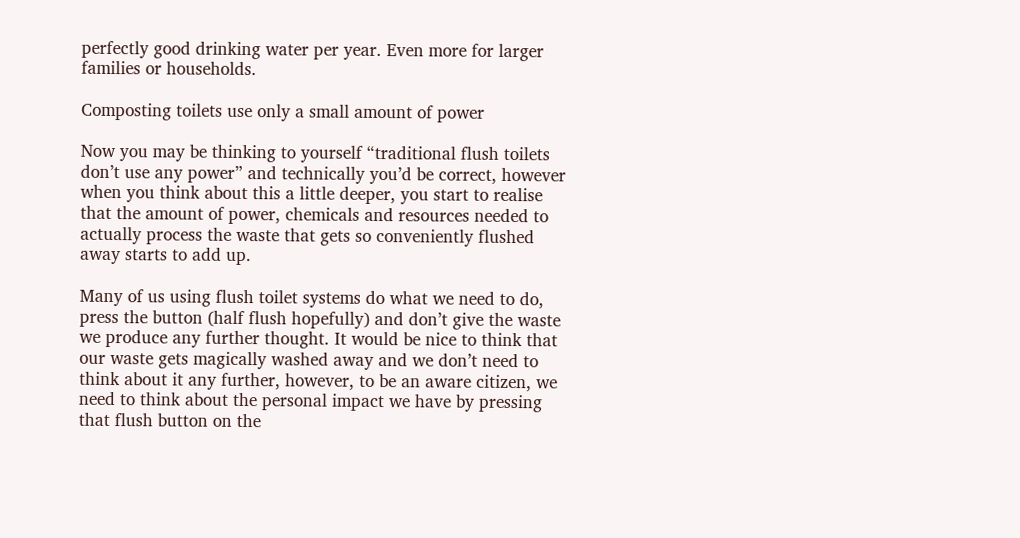perfectly good drinking water per year. Even more for larger families or households.

Composting toilets use only a small amount of power

Now you may be thinking to yourself “traditional flush toilets don’t use any power” and technically you’d be correct, however when you think about this a little deeper, you start to realise that the amount of power, chemicals and resources needed to actually process the waste that gets so conveniently flushed away starts to add up.

Many of us using flush toilet systems do what we need to do, press the button (half flush hopefully) and don’t give the waste we produce any further thought. It would be nice to think that our waste gets magically washed away and we don’t need to think about it any further, however, to be an aware citizen, we need to think about the personal impact we have by pressing that flush button on the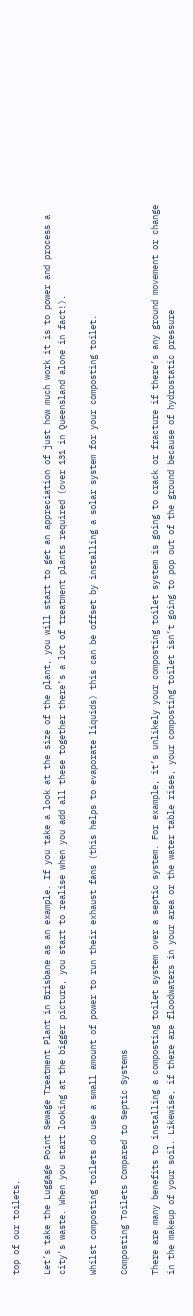top of our toilets.

Let’s take the Luggage Point Sewage Treatment Plant in Brisbane as an example. If you take a look at the size of the plant, you will start to get an appreciation of just how much work it is to power and process a city’s waste. When you start looking at the bigger picture, you start to realise when you add all these together there’s a lot of treatment plants required (over 131 in Queensland alone in fact!).

Whilst composting toilets do use a small amount of power to run their exhaust fans (this helps to evaporate liquids) this can be offset by installing a solar system for your composting toilet.

Composting Toilets Compared to Septic Systems

There are many benefits to installing a composting toilet system over a septic system. For example, it’s unlikely your composting toilet system is going to crack or fracture if there’s any ground movement or change in the makeup of your soil. Likewise, if there are floodwaters in your area or the water table rises, your composting toilet isn’t going to pop out of the ground because of hydrostatic pressure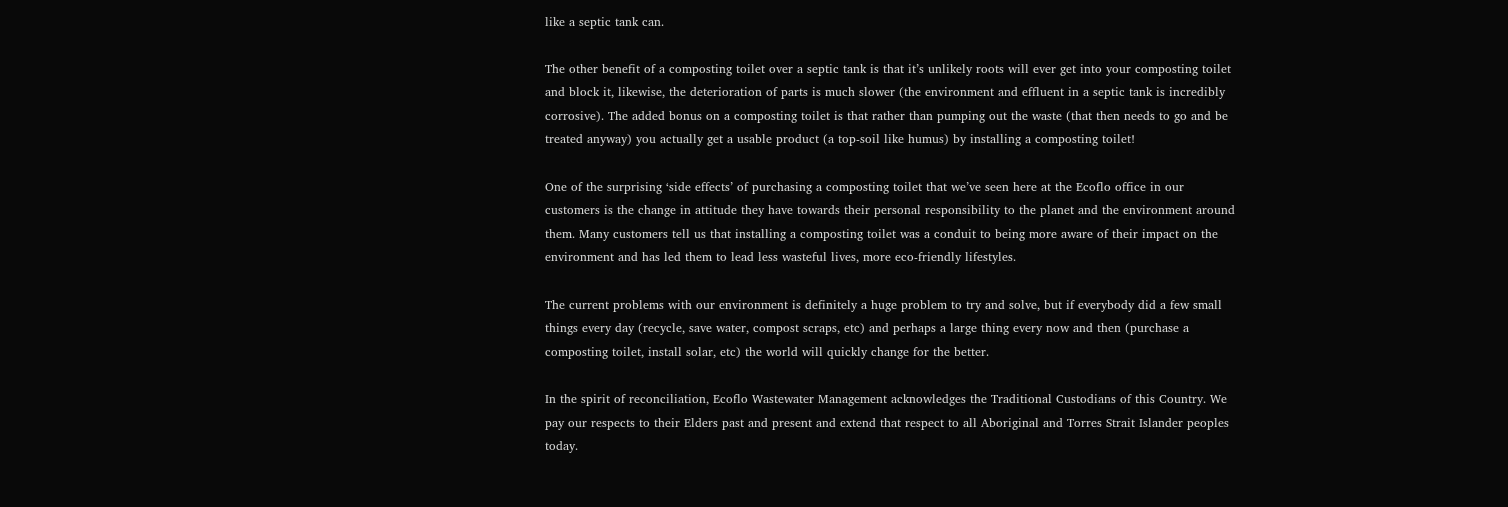like a septic tank can.

The other benefit of a composting toilet over a septic tank is that it’s unlikely roots will ever get into your composting toilet and block it, likewise, the deterioration of parts is much slower (the environment and effluent in a septic tank is incredibly corrosive). The added bonus on a composting toilet is that rather than pumping out the waste (that then needs to go and be treated anyway) you actually get a usable product (a top-soil like humus) by installing a composting toilet!

One of the surprising ‘side effects’ of purchasing a composting toilet that we’ve seen here at the Ecoflo office in our customers is the change in attitude they have towards their personal responsibility to the planet and the environment around them. Many customers tell us that installing a composting toilet was a conduit to being more aware of their impact on the environment and has led them to lead less wasteful lives, more eco-friendly lifestyles.

The current problems with our environment is definitely a huge problem to try and solve, but if everybody did a few small things every day (recycle, save water, compost scraps, etc) and perhaps a large thing every now and then (purchase a composting toilet, install solar, etc) the world will quickly change for the better.

In the spirit of reconciliation, Ecoflo Wastewater Management acknowledges the Traditional Custodians of this Country. We pay our respects to their Elders past and present and extend that respect to all Aboriginal and Torres Strait Islander peoples today.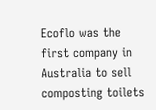Ecoflo was the first company in Australia to sell composting toilets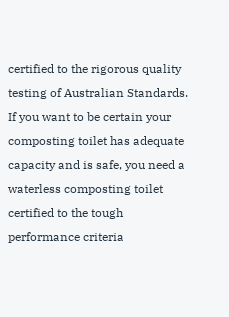certified to the rigorous quality testing of Australian Standards. If you want to be certain your composting toilet has adequate capacity and is safe, you need a waterless composting toilet certified to the tough performance criteria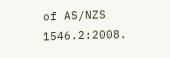of AS/NZS 1546.2:2008.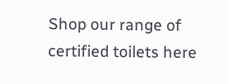Shop our range of certified toilets here